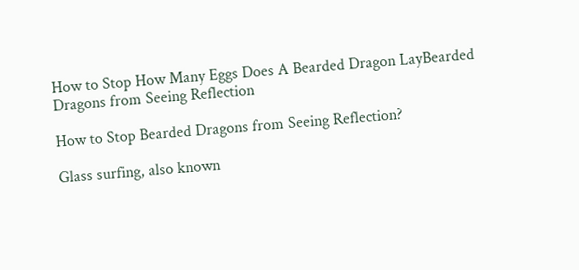How to Stop How Many Eggs Does A Bearded Dragon LayBearded Dragons from Seeing Reflection

How to Stop Bearded Dragons from Seeing Reflection?

Glass surfing, also known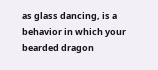as glass dancing, is a behavior in which your bearded dragon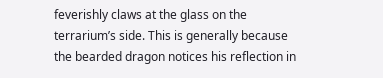feverishly claws at the glass on the terrarium’s side. This is generally because the bearded dragon notices his reflection in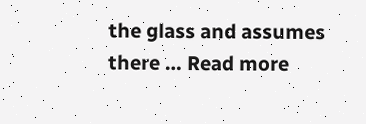the glass and assumes there … Read more